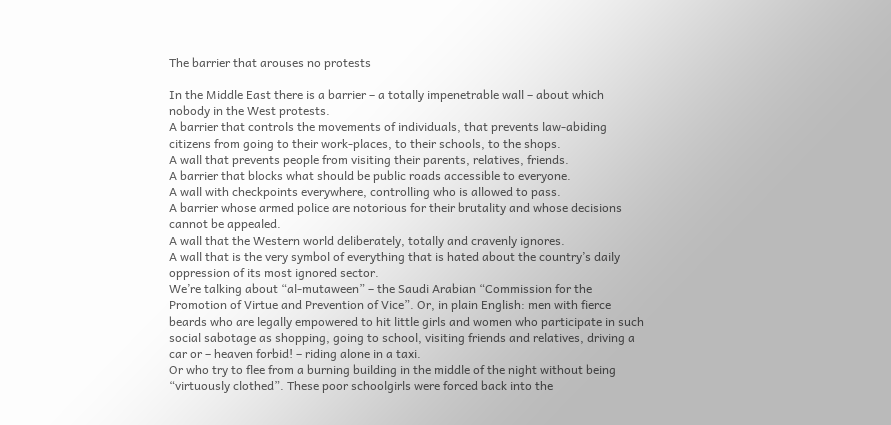The barrier that arouses no protests

In the Middle East there is a barrier – a totally impenetrable wall – about which nobody in the West protests.
A barrier that controls the movements of individuals, that prevents law-abiding citizens from going to their work-places, to their schools, to the shops.
A wall that prevents people from visiting their parents, relatives, friends.
A barrier that blocks what should be public roads accessible to everyone.
A wall with checkpoints everywhere, controlling who is allowed to pass.
A barrier whose armed police are notorious for their brutality and whose decisions cannot be appealed.
A wall that the Western world deliberately, totally and cravenly ignores.
A wall that is the very symbol of everything that is hated about the country’s daily oppression of its most ignored sector.
We’re talking about “al-mutaween” – the Saudi Arabian “Commission for the Promotion of Virtue and Prevention of Vice”. Or, in plain English: men with fierce beards who are legally empowered to hit little girls and women who participate in such social sabotage as shopping, going to school, visiting friends and relatives, driving a car or – heaven forbid! – riding alone in a taxi.
Or who try to flee from a burning building in the middle of the night without being “virtuously clothed”. These poor schoolgirls were forced back into the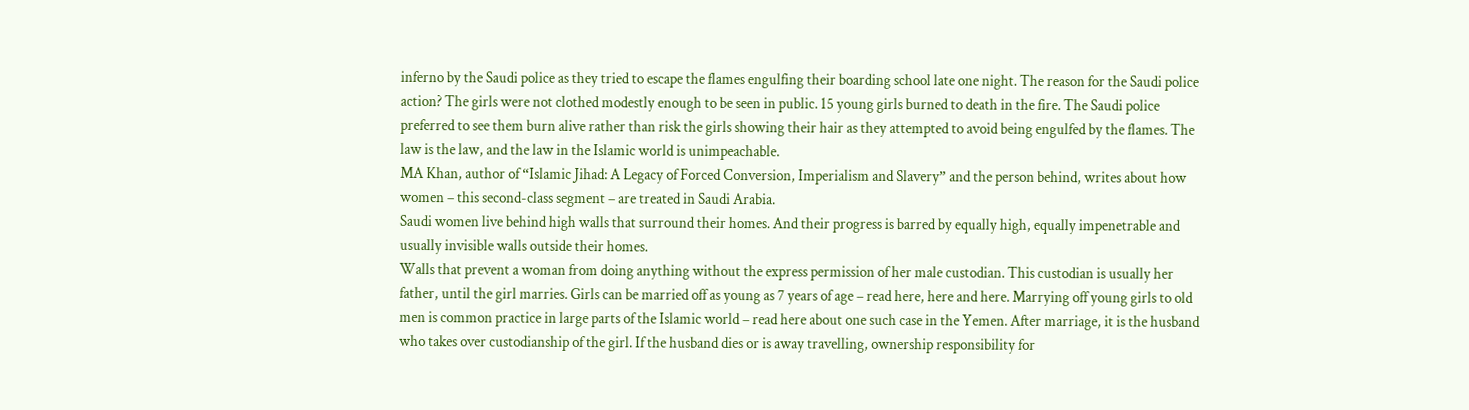inferno by the Saudi police as they tried to escape the flames engulfing their boarding school late one night. The reason for the Saudi police action? The girls were not clothed modestly enough to be seen in public. 15 young girls burned to death in the fire. The Saudi police preferred to see them burn alive rather than risk the girls showing their hair as they attempted to avoid being engulfed by the flames. The law is the law, and the law in the Islamic world is unimpeachable.
MA Khan, author of “Islamic Jihad: A Legacy of Forced Conversion, Imperialism and Slavery” and the person behind, writes about how women – this second-class segment – are treated in Saudi Arabia.
Saudi women live behind high walls that surround their homes. And their progress is barred by equally high, equally impenetrable and usually invisible walls outside their homes.
Walls that prevent a woman from doing anything without the express permission of her male custodian. This custodian is usually her father, until the girl marries. Girls can be married off as young as 7 years of age – read here, here and here. Marrying off young girls to old men is common practice in large parts of the Islamic world – read here about one such case in the Yemen. After marriage, it is the husband who takes over custodianship of the girl. If the husband dies or is away travelling, ownership responsibility for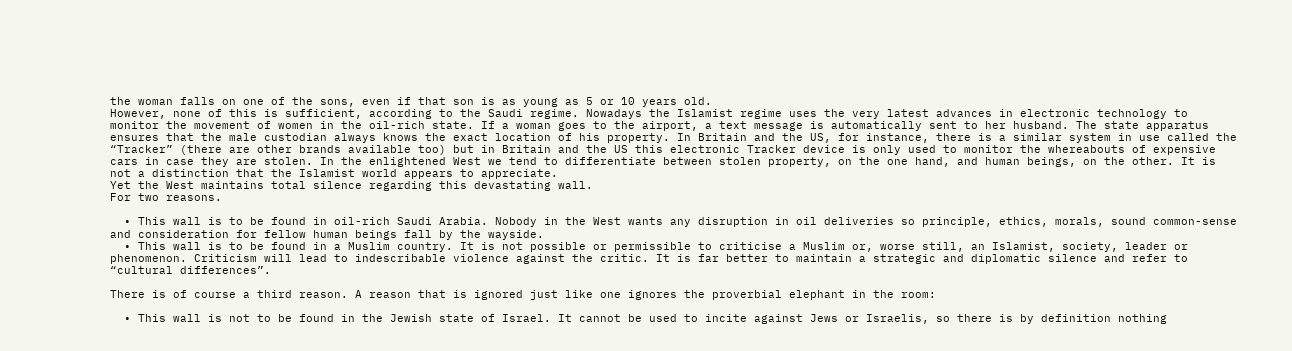the woman falls on one of the sons, even if that son is as young as 5 or 10 years old.
However, none of this is sufficient, according to the Saudi regime. Nowadays the Islamist regime uses the very latest advances in electronic technology to monitor the movement of women in the oil-rich state. If a woman goes to the airport, a text message is automatically sent to her husband. The state apparatus ensures that the male custodian always knows the exact location of his property. In Britain and the US, for instance, there is a similar system in use called the “Tracker” (there are other brands available too) but in Britain and the US this electronic Tracker device is only used to monitor the whereabouts of expensive cars in case they are stolen. In the enlightened West we tend to differentiate between stolen property, on the one hand, and human beings, on the other. It is not a distinction that the Islamist world appears to appreciate.
Yet the West maintains total silence regarding this devastating wall.
For two reasons.

  • This wall is to be found in oil-rich Saudi Arabia. Nobody in the West wants any disruption in oil deliveries so principle, ethics, morals, sound common-sense and consideration for fellow human beings fall by the wayside.
  • This wall is to be found in a Muslim country. It is not possible or permissible to criticise a Muslim or, worse still, an Islamist, society, leader or phenomenon. Criticism will lead to indescribable violence against the critic. It is far better to maintain a strategic and diplomatic silence and refer to “cultural differences”.

There is of course a third reason. A reason that is ignored just like one ignores the proverbial elephant in the room:

  • This wall is not to be found in the Jewish state of Israel. It cannot be used to incite against Jews or Israelis, so there is by definition nothing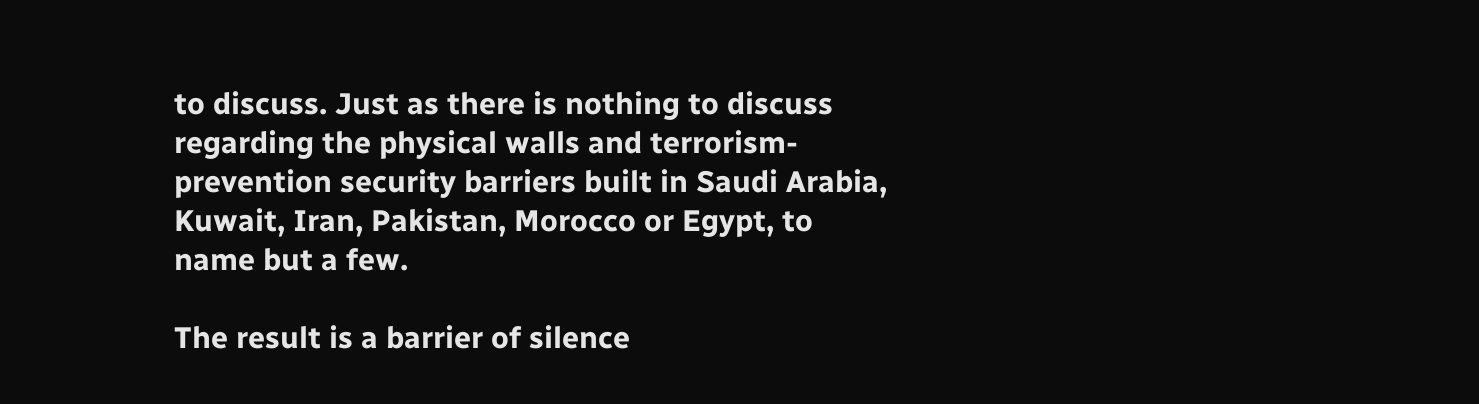to discuss. Just as there is nothing to discuss regarding the physical walls and terrorism-prevention security barriers built in Saudi Arabia, Kuwait, Iran, Pakistan, Morocco or Egypt, to name but a few.

The result is a barrier of silence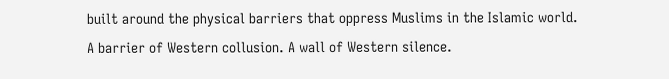built around the physical barriers that oppress Muslims in the Islamic world.
A barrier of Western collusion. A wall of Western silence.